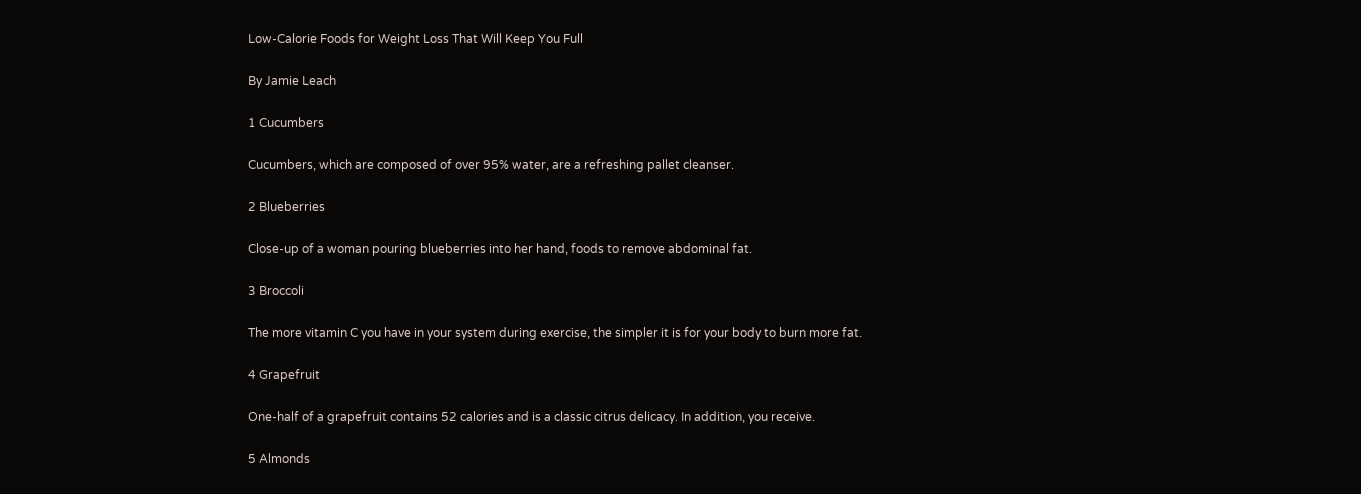Low-Calorie Foods for Weight Loss That Will Keep You Full

By Jamie Leach

1 Cucumbers

Cucumbers, which are composed of over 95% water, are a refreshing pallet cleanser.

2 Blueberries

Close-up of a woman pouring blueberries into her hand, foods to remove abdominal fat.

3 Broccoli

The more vitamin C you have in your system during exercise, the simpler it is for your body to burn more fat.

4 Grapefruit

One-half of a grapefruit contains 52 calories and is a classic citrus delicacy. In addition, you receive.

5 Almonds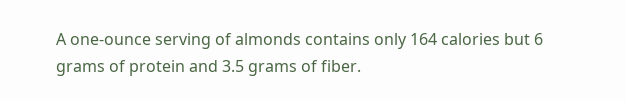A one-ounce serving of almonds contains only 164 calories but 6 grams of protein and 3.5 grams of fiber.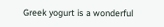Greek yogurt is a wonderful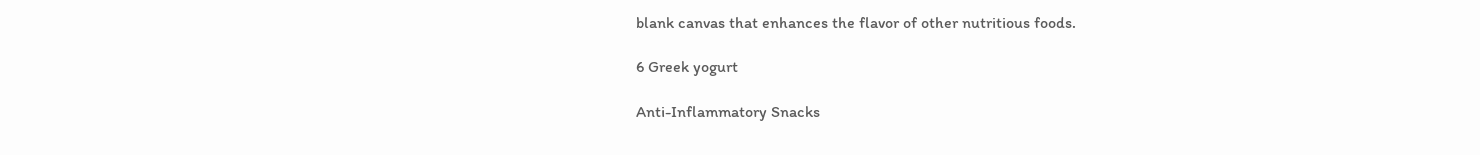blank canvas that enhances the flavor of other nutritious foods.

6 Greek yogurt

Anti-Inflammatory Snacks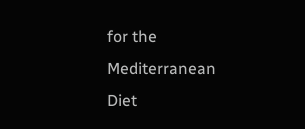for the Mediterranean Diet